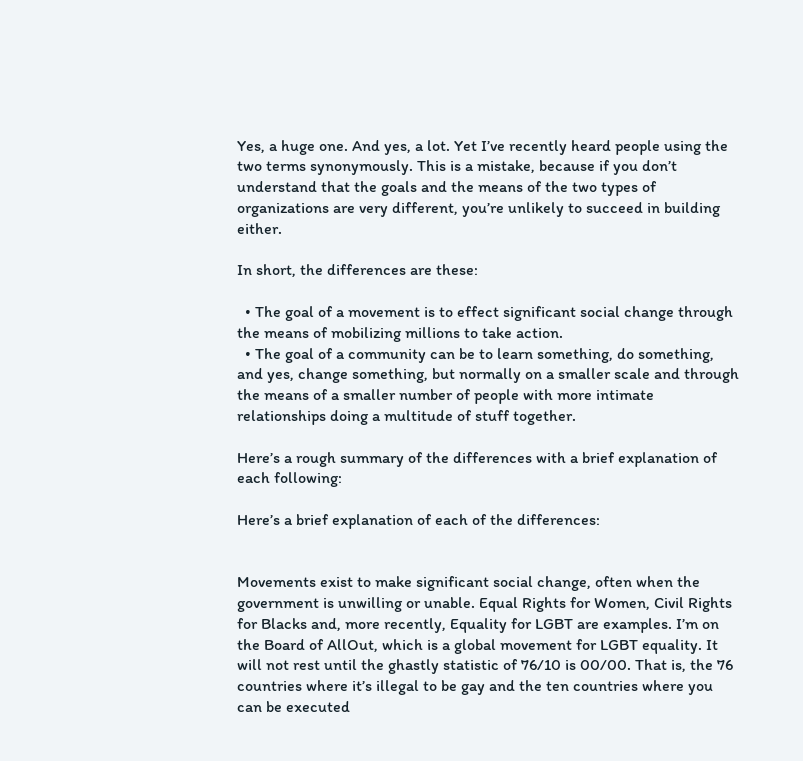Yes, a huge one. And yes, a lot. Yet I’ve recently heard people using the two terms synonymously. This is a mistake, because if you don’t understand that the goals and the means of the two types of organizations are very different, you’re unlikely to succeed in building either.

In short, the differences are these:

  • The goal of a movement is to effect significant social change through the means of mobilizing millions to take action.
  • The goal of a community can be to learn something, do something, and yes, change something, but normally on a smaller scale and through the means of a smaller number of people with more intimate relationships doing a multitude of stuff together.

Here’s a rough summary of the differences with a brief explanation of each following:

Here’s a brief explanation of each of the differences:


Movements exist to make significant social change, often when the government is unwilling or unable. Equal Rights for Women, Civil Rights for Blacks and, more recently, Equality for LGBT are examples. I’m on the Board of AllOut, which is a global movement for LGBT equality. It will not rest until the ghastly statistic of 76/10 is 00/00. That is, the 76 countries where it’s illegal to be gay and the ten countries where you can be executed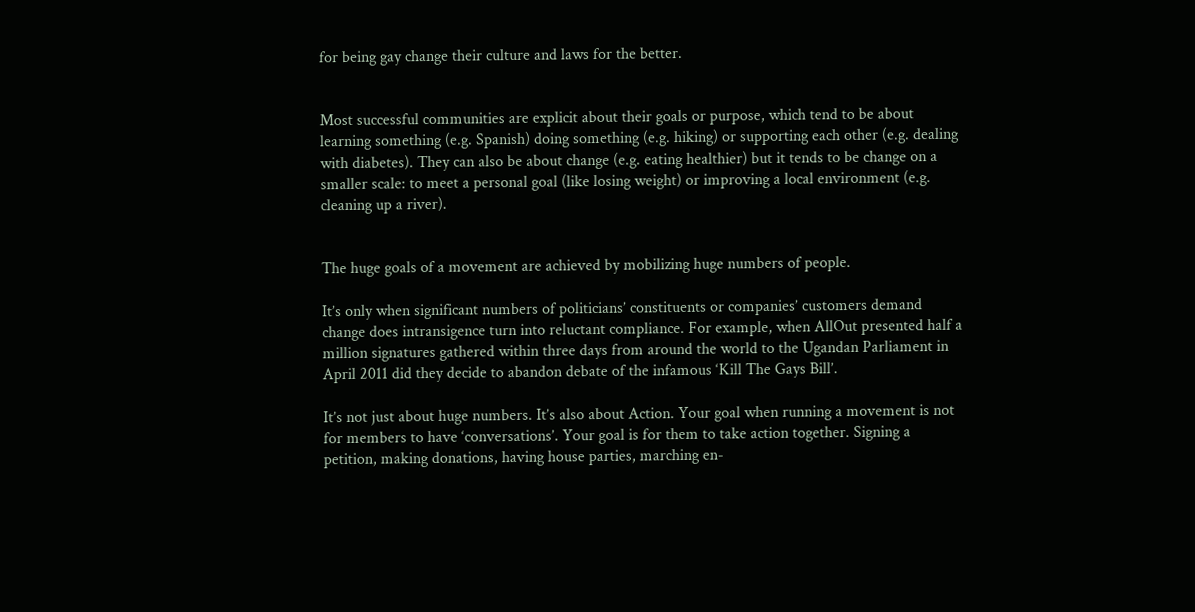for being gay change their culture and laws for the better.


Most successful communities are explicit about their goals or purpose, which tend to be about learning something (e.g. Spanish) doing something (e.g. hiking) or supporting each other (e.g. dealing with diabetes). They can also be about change (e.g. eating healthier) but it tends to be change on a smaller scale: to meet a personal goal (like losing weight) or improving a local environment (e.g. cleaning up a river).


The huge goals of a movement are achieved by mobilizing huge numbers of people.

It’s only when significant numbers of politicians’ constituents or companies’ customers demand change does intransigence turn into reluctant compliance. For example, when AllOut presented half a million signatures gathered within three days from around the world to the Ugandan Parliament in April 2011 did they decide to abandon debate of the infamous ‘Kill The Gays Bill’.

It’s not just about huge numbers. It’s also about Action. Your goal when running a movement is not for members to have ‘conversations’. Your goal is for them to take action together. Signing a petition, making donations, having house parties, marching en-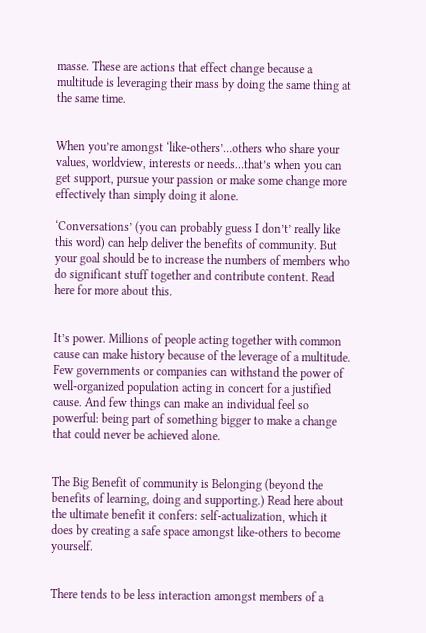masse. These are actions that effect change because a multitude is leveraging their mass by doing the same thing at the same time.


When you’re amongst ‘like-others’…others who share your values, worldview, interests or needs…that’s when you can get support, pursue your passion or make some change more effectively than simply doing it alone.

‘Conversations’ (you can probably guess I don’t’ really like this word) can help deliver the benefits of community. But your goal should be to increase the numbers of members who do significant stuff together and contribute content. Read here for more about this.


It’s power. Millions of people acting together with common cause can make history because of the leverage of a multitude. Few governments or companies can withstand the power of well-organized population acting in concert for a justified cause. And few things can make an individual feel so powerful: being part of something bigger to make a change that could never be achieved alone.


The Big Benefit of community is Belonging (beyond the benefits of learning, doing and supporting.) Read here about the ultimate benefit it confers: self-actualization, which it does by creating a safe space amongst like-others to become yourself.


There tends to be less interaction amongst members of a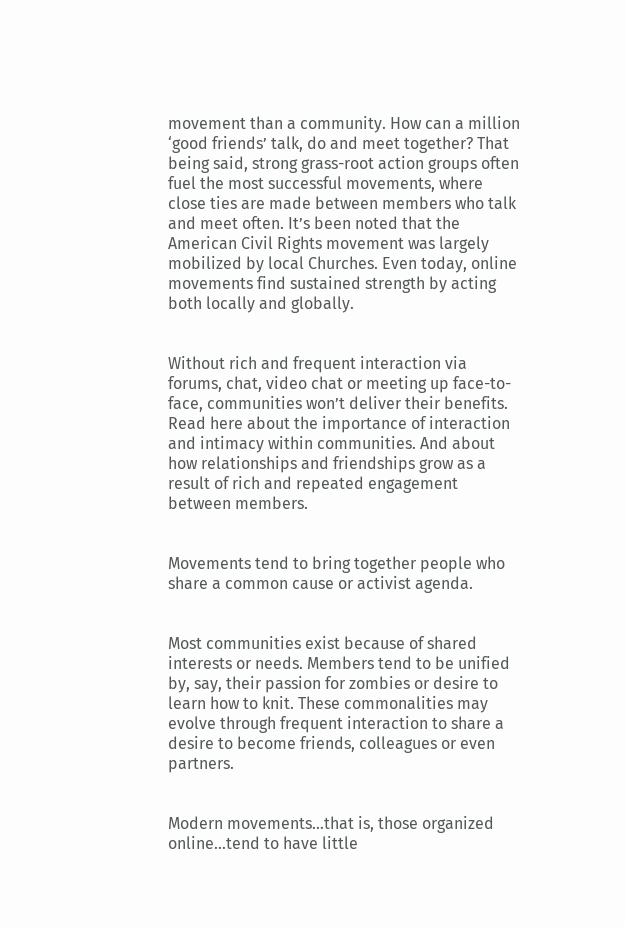movement than a community. How can a million ‘good friends’ talk, do and meet together? That being said, strong grass-root action groups often fuel the most successful movements, where close ties are made between members who talk and meet often. It’s been noted that the American Civil Rights movement was largely mobilized by local Churches. Even today, online movements find sustained strength by acting both locally and globally.


Without rich and frequent interaction via forums, chat, video chat or meeting up face-to-face, communities won’t deliver their benefits. Read here about the importance of interaction and intimacy within communities. And about how relationships and friendships grow as a result of rich and repeated engagement between members.


Movements tend to bring together people who share a common cause or activist agenda.


Most communities exist because of shared interests or needs. Members tend to be unified by, say, their passion for zombies or desire to learn how to knit. These commonalities may evolve through frequent interaction to share a desire to become friends, colleagues or even partners.


Modern movements…that is, those organized online…tend to have little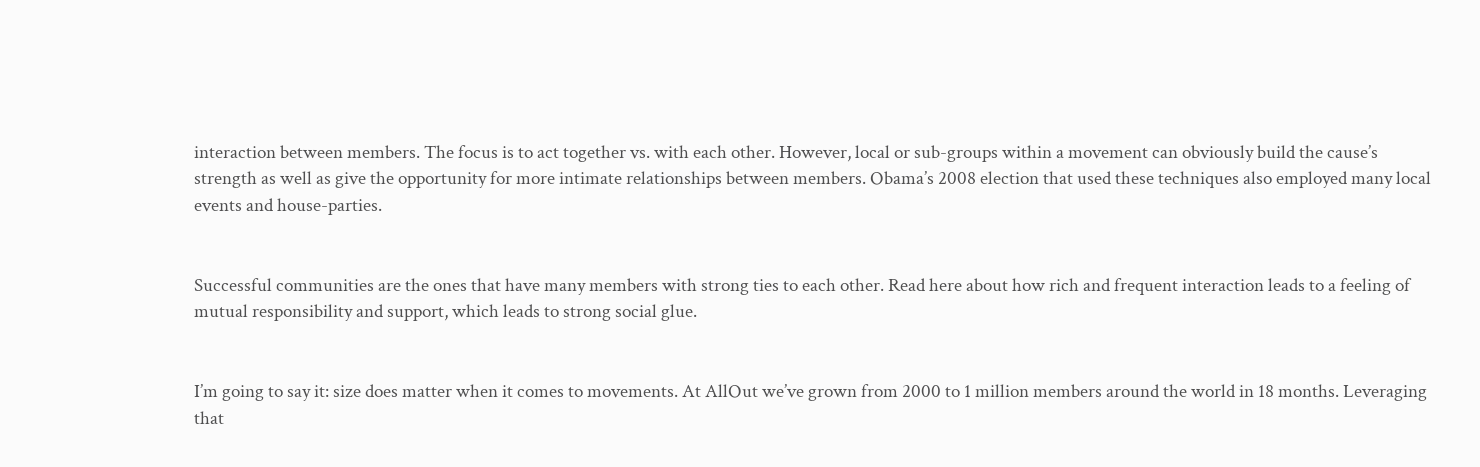interaction between members. The focus is to act together vs. with each other. However, local or sub-groups within a movement can obviously build the cause’s strength as well as give the opportunity for more intimate relationships between members. Obama’s 2008 election that used these techniques also employed many local events and house-parties.


Successful communities are the ones that have many members with strong ties to each other. Read here about how rich and frequent interaction leads to a feeling of mutual responsibility and support, which leads to strong social glue.


I’m going to say it: size does matter when it comes to movements. At AllOut we’ve grown from 2000 to 1 million members around the world in 18 months. Leveraging that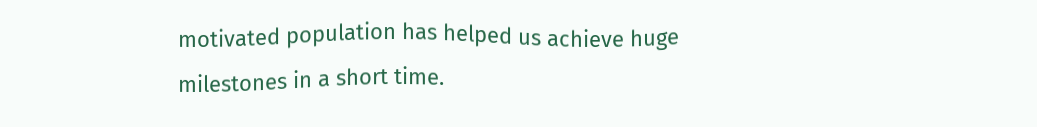motivated population has helped us achieve huge milestones in a short time.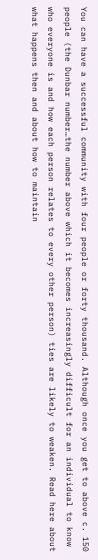You can have a successful community with four people or forty thousand. Although once you get to above c. 150 people (the Dunbar number…the number above which it becomes increasingly difficult for an individual to know who everyone is and how each person relates to every other person) ties are likely to weaken. Read here about what happens then and about how to maintain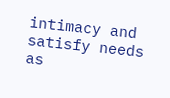intimacy and satisfy needs as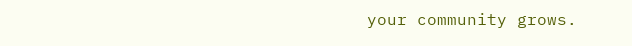your community grows.